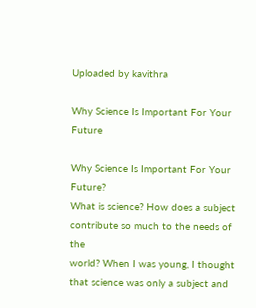Uploaded by kavithra

Why Science Is Important For Your Future

Why Science Is Important For Your Future?
What is science? How does a subject contribute so much to the needs of the
world? When I was young, I thought that science was only a subject and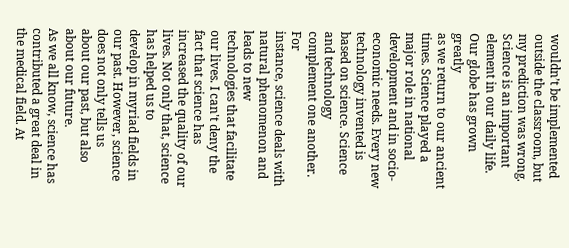wouldn’t be implemented outside the classroom, but my prediction was wrong.
Science is an important element in our daily life. Our globe has grown greatly
as we return to our ancient times. Science played a major role in national
development and in socio-economic needs. Every new technology invented is
based on science. Science and technology complement one another. For
instance, science deals with natural phenomenon and leads to new
technologies that facilitate our lives. I can't deny the fact that science has
increased the quality of our lives. Not only that, science has helped us to
develop in myriad fields in our past. However, science does not only tells us
about our past, but also about our future.
As we all know, science has contributed a great deal in the medical field. At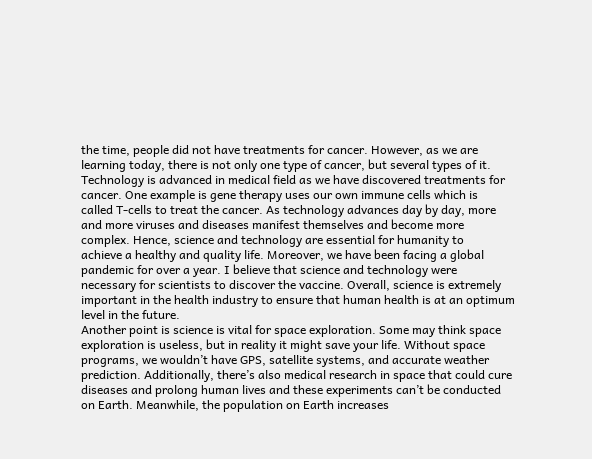the time, people did not have treatments for cancer. However, as we are
learning today, there is not only one type of cancer, but several types of it.
Technology is advanced in medical field as we have discovered treatments for
cancer. One example is gene therapy uses our own immune cells which is
called T-cells to treat the cancer. As technology advances day by day, more
and more viruses and diseases manifest themselves and become more
complex. Hence, science and technology are essential for humanity to
achieve a healthy and quality life. Moreover, we have been facing a global
pandemic for over a year. I believe that science and technology were
necessary for scientists to discover the vaccine. Overall, science is extremely
important in the health industry to ensure that human health is at an optimum
level in the future.
Another point is science is vital for space exploration. Some may think space
exploration is useless, but in reality it might save your life. Without space
programs, we wouldn’t have GPS, satellite systems, and accurate weather
prediction. Additionally, there’s also medical research in space that could cure
diseases and prolong human lives and these experiments can’t be conducted
on Earth. Meanwhile, the population on Earth increases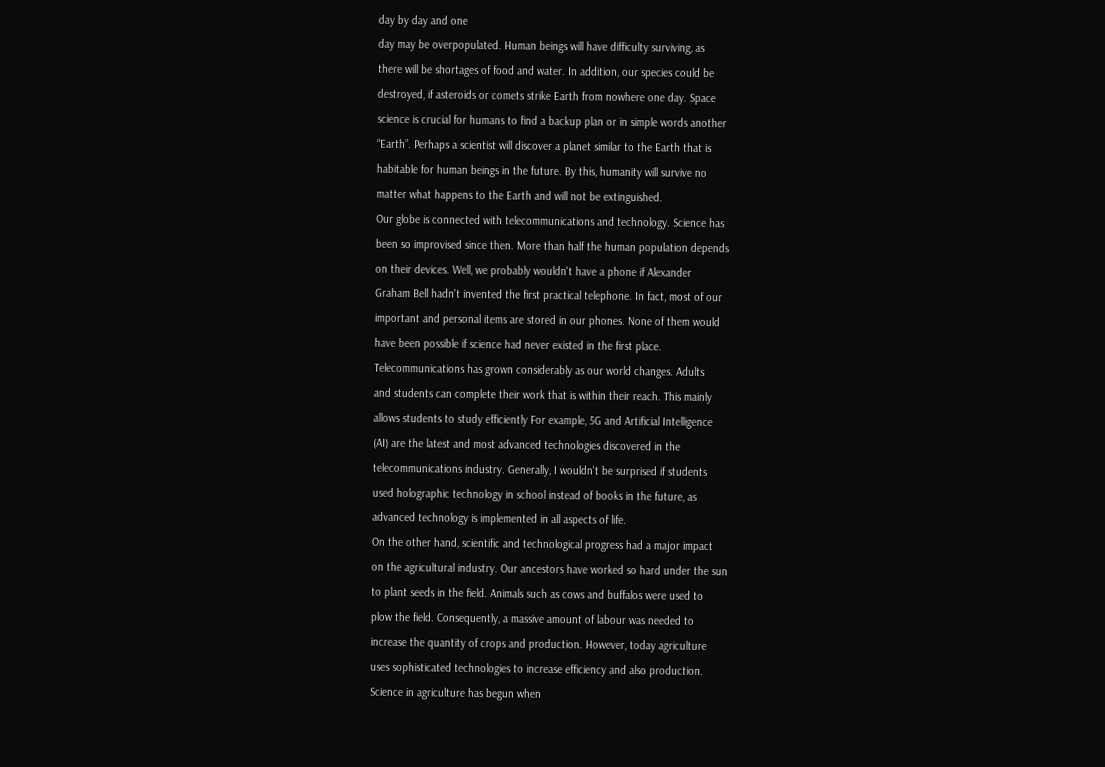day by day and one
day may be overpopulated. Human beings will have difficulty surviving, as
there will be shortages of food and water. In addition, our species could be
destroyed, if asteroids or comets strike Earth from nowhere one day. Space
science is crucial for humans to find a backup plan or in simple words another
“Earth”. Perhaps a scientist will discover a planet similar to the Earth that is
habitable for human beings in the future. By this, humanity will survive no
matter what happens to the Earth and will not be extinguished.
Our globe is connected with telecommunications and technology. Science has
been so improvised since then. More than half the human population depends
on their devices. Well, we probably wouldn't have a phone if Alexander
Graham Bell hadn't invented the first practical telephone. In fact, most of our
important and personal items are stored in our phones. None of them would
have been possible if science had never existed in the first place.
Telecommunications has grown considerably as our world changes. Adults
and students can complete their work that is within their reach. This mainly
allows students to study efficiently For example, 5G and Artificial Intelligence
(AI) are the latest and most advanced technologies discovered in the
telecommunications industry. Generally, I wouldn't be surprised if students
used holographic technology in school instead of books in the future, as
advanced technology is implemented in all aspects of life.
On the other hand, scientific and technological progress had a major impact
on the agricultural industry. Our ancestors have worked so hard under the sun
to plant seeds in the field. Animals such as cows and buffalos were used to
plow the field. Consequently, a massive amount of labour was needed to
increase the quantity of crops and production. However, today agriculture
uses sophisticated technologies to increase efficiency and also production.
Science in agriculture has begun when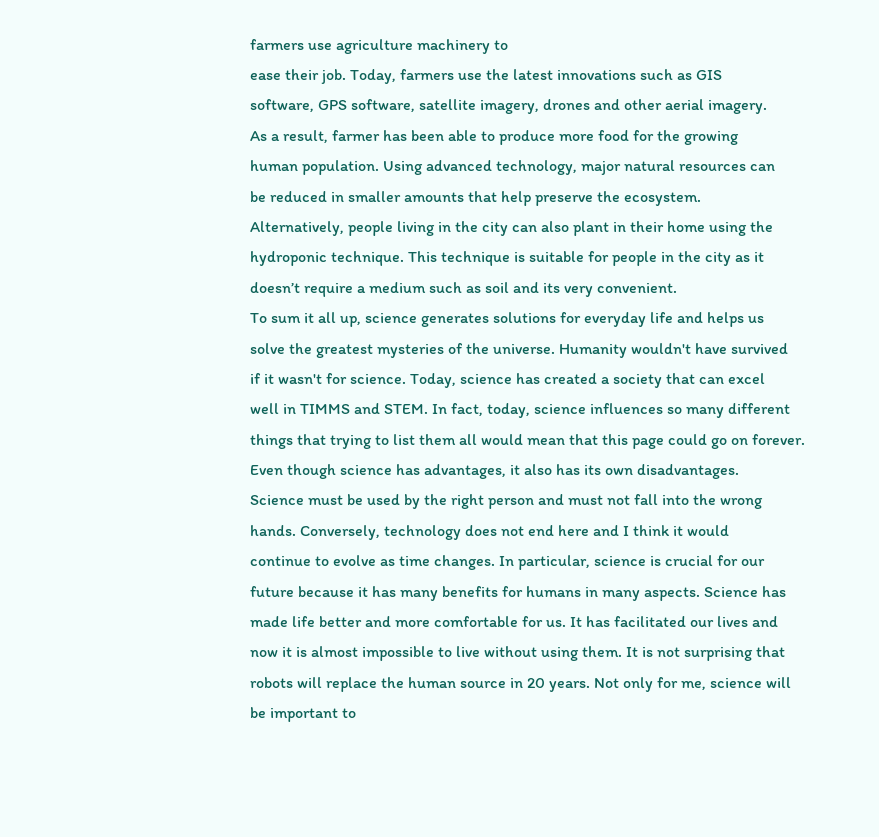farmers use agriculture machinery to
ease their job. Today, farmers use the latest innovations such as GIS
software, GPS software, satellite imagery, drones and other aerial imagery.
As a result, farmer has been able to produce more food for the growing
human population. Using advanced technology, major natural resources can
be reduced in smaller amounts that help preserve the ecosystem.
Alternatively, people living in the city can also plant in their home using the
hydroponic technique. This technique is suitable for people in the city as it
doesn’t require a medium such as soil and its very convenient.
To sum it all up, science generates solutions for everyday life and helps us
solve the greatest mysteries of the universe. Humanity wouldn't have survived
if it wasn't for science. Today, science has created a society that can excel
well in TIMMS and STEM. In fact, today, science influences so many different
things that trying to list them all would mean that this page could go on forever.
Even though science has advantages, it also has its own disadvantages.
Science must be used by the right person and must not fall into the wrong
hands. Conversely, technology does not end here and I think it would
continue to evolve as time changes. In particular, science is crucial for our
future because it has many benefits for humans in many aspects. Science has
made life better and more comfortable for us. It has facilitated our lives and
now it is almost impossible to live without using them. It is not surprising that
robots will replace the human source in 20 years. Not only for me, science will
be important to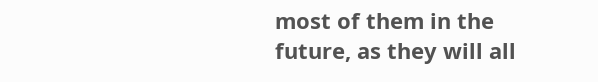most of them in the future, as they will all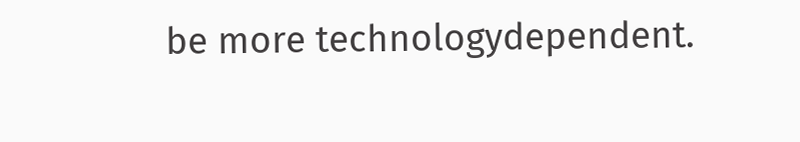be more technologydependent.